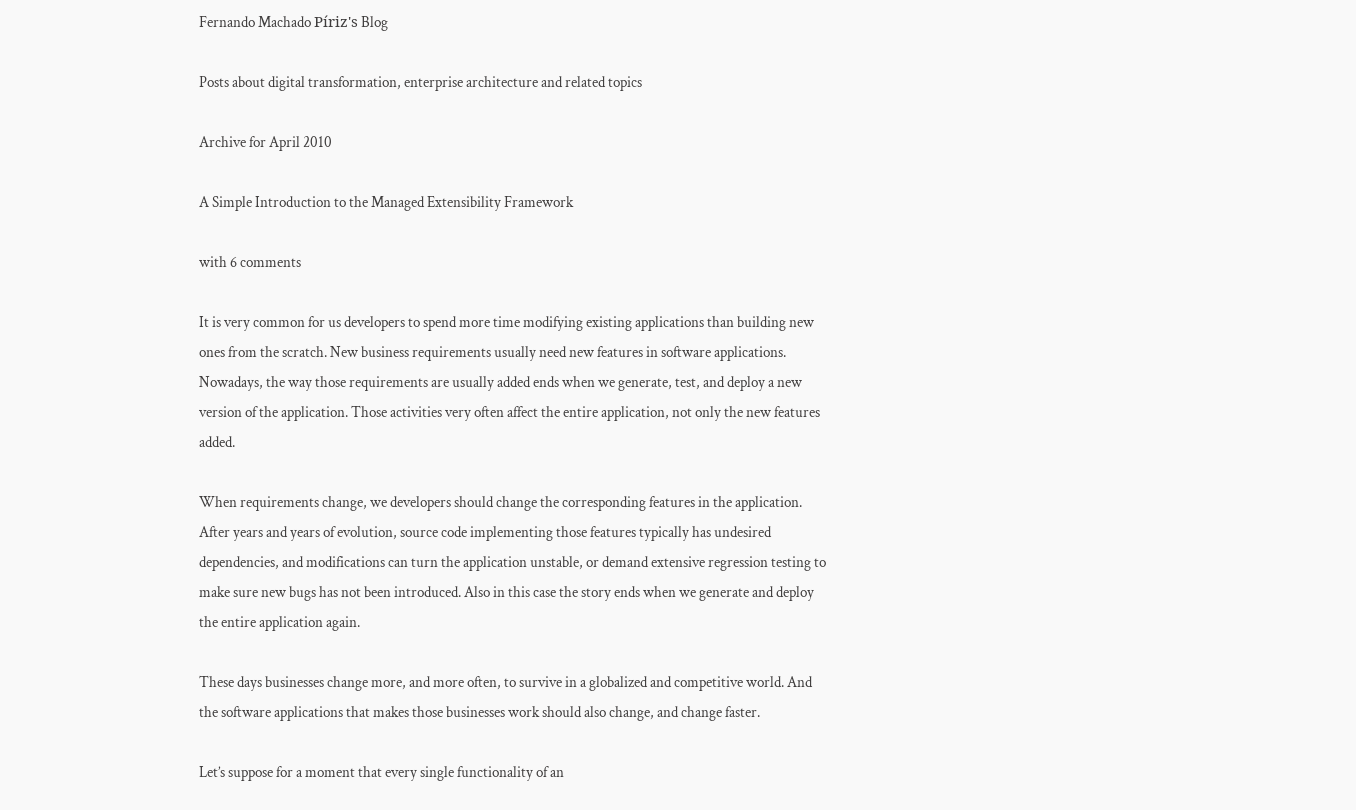Fernando Machado Píriz's Blog

Posts about digital transformation, enterprise architecture and related topics

Archive for April 2010

A Simple Introduction to the Managed Extensibility Framework

with 6 comments

It is very common for us developers to spend more time modifying existing applications than building new ones from the scratch. New business requirements usually need new features in software applications. Nowadays, the way those requirements are usually added ends when we generate, test, and deploy a new version of the application. Those activities very often affect the entire application, not only the new features added.

When requirements change, we developers should change the corresponding features in the application. After years and years of evolution, source code implementing those features typically has undesired dependencies, and modifications can turn the application unstable, or demand extensive regression testing to make sure new bugs has not been introduced. Also in this case the story ends when we generate and deploy the entire application again.

These days businesses change more, and more often, to survive in a globalized and competitive world. And the software applications that makes those businesses work should also change, and change faster.

Let’s suppose for a moment that every single functionality of an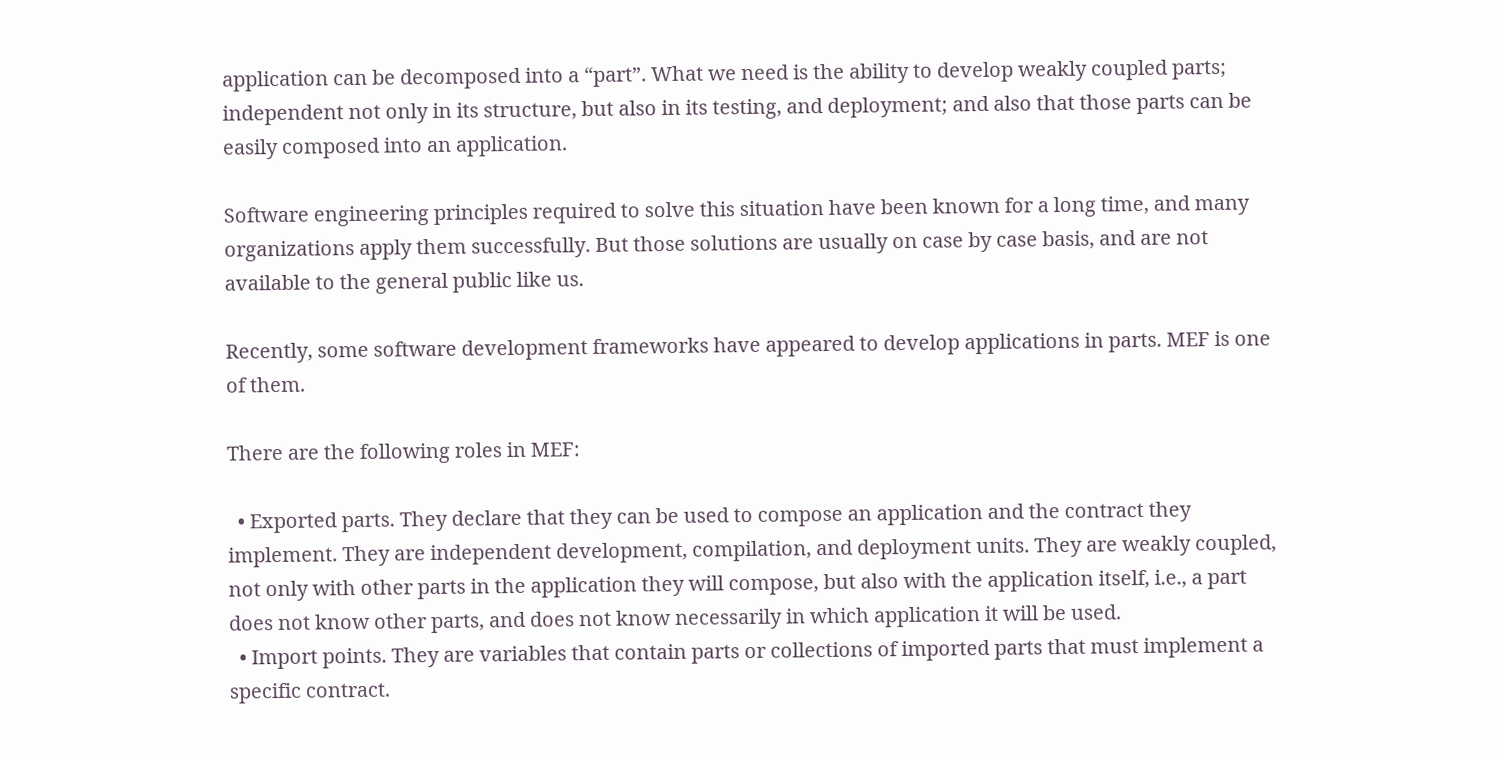application can be decomposed into a “part”. What we need is the ability to develop weakly coupled parts; independent not only in its structure, but also in its testing, and deployment; and also that those parts can be easily composed into an application.

Software engineering principles required to solve this situation have been known for a long time, and many organizations apply them successfully. But those solutions are usually on case by case basis, and are not available to the general public like us.

Recently, some software development frameworks have appeared to develop applications in parts. MEF is one of them.

There are the following roles in MEF:

  • Exported parts. They declare that they can be used to compose an application and the contract they implement. They are independent development, compilation, and deployment units. They are weakly coupled, not only with other parts in the application they will compose, but also with the application itself, i.e., a part does not know other parts, and does not know necessarily in which application it will be used.
  • Import points. They are variables that contain parts or collections of imported parts that must implement a specific contract.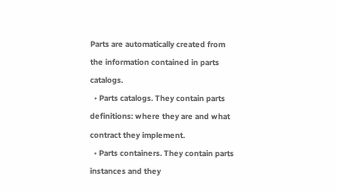Parts are automatically created from the information contained in parts catalogs.
  • Parts catalogs. They contain parts definitions: where they are and what contract they implement.
  • Parts containers. They contain parts instances and they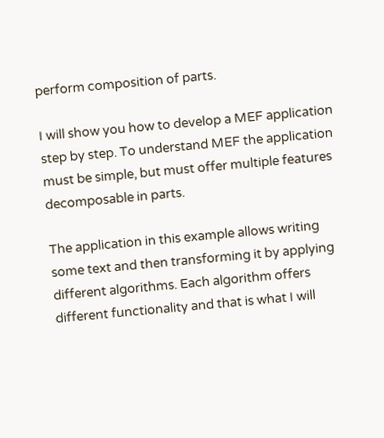perform composition of parts.

I will show you how to develop a MEF application step by step. To understand MEF the application must be simple, but must offer multiple features decomposable in parts.

The application in this example allows writing some text and then transforming it by applying different algorithms. Each algorithm offers different functionality and that is what I will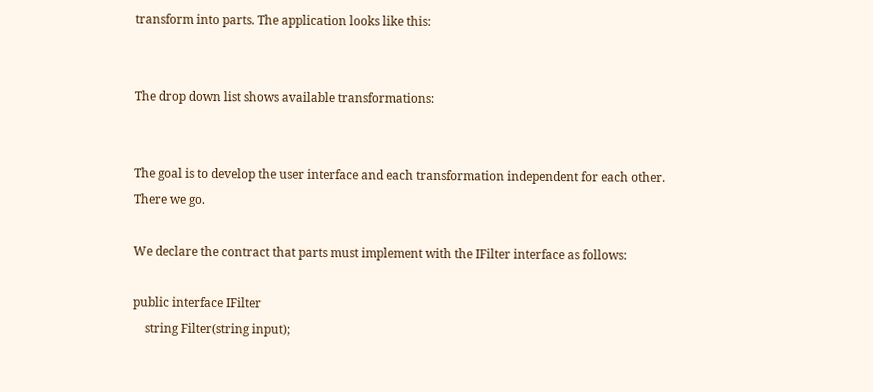transform into parts. The application looks like this:


The drop down list shows available transformations:


The goal is to develop the user interface and each transformation independent for each other. There we go.

We declare the contract that parts must implement with the IFilter interface as follows:

public interface IFilter
    string Filter(string input);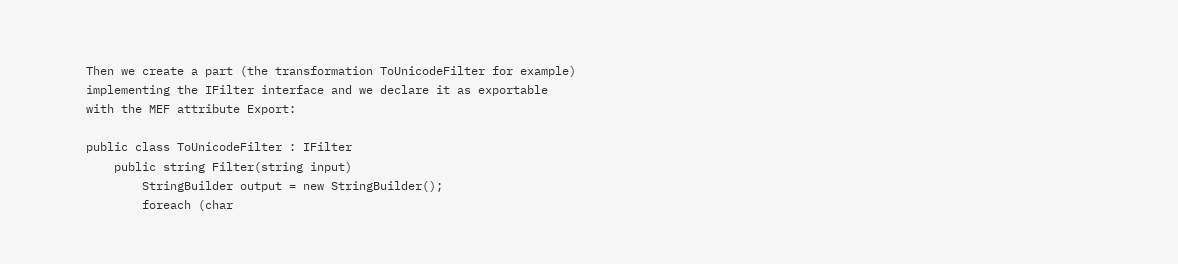Then we create a part (the transformation ToUnicodeFilter for example) implementing the IFilter interface and we declare it as exportable with the MEF attribute Export:

public class ToUnicodeFilter : IFilter
    public string Filter(string input)
        StringBuilder output = new StringBuilder();
        foreach (char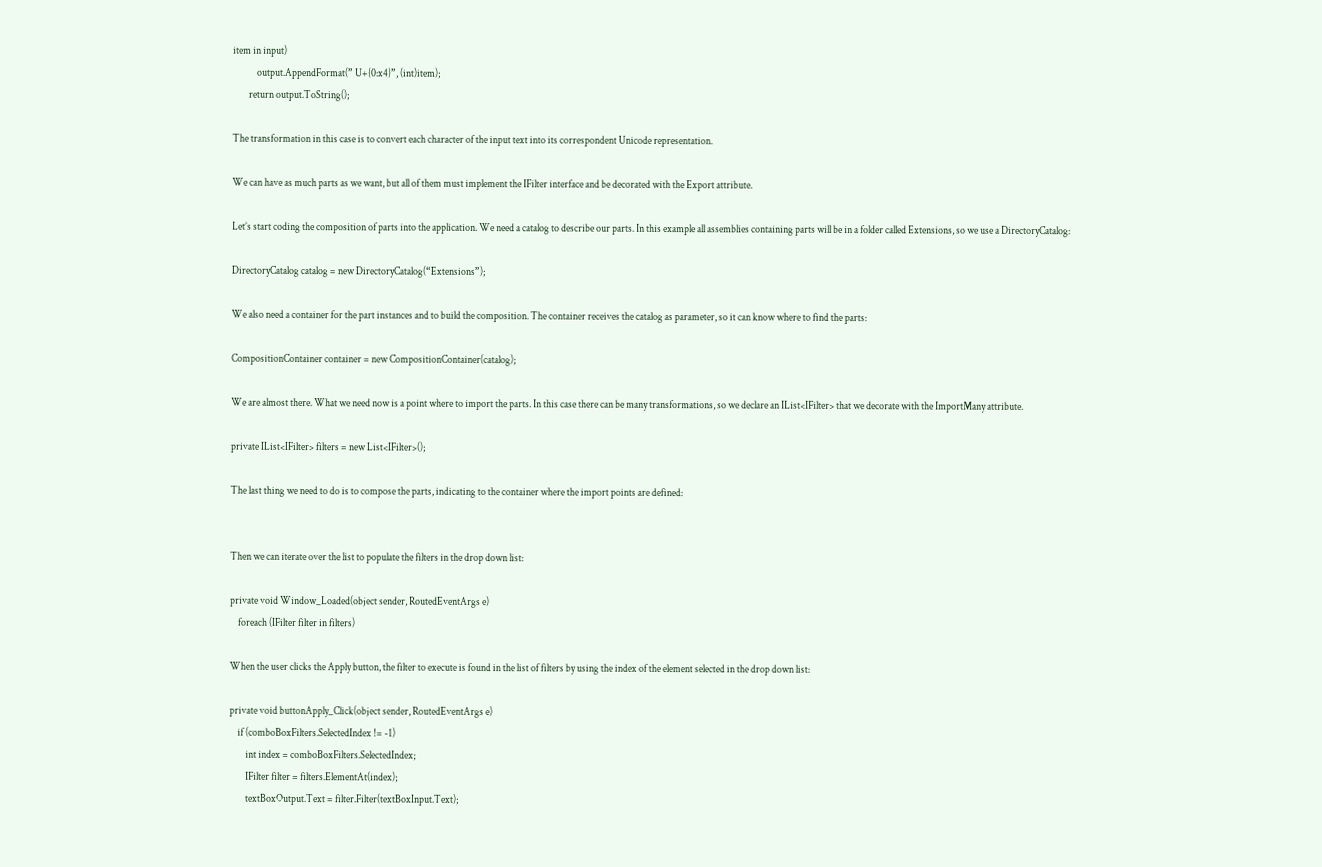item in input)
            output.AppendFormat(” U+{0:x4}”, (int)item);
        return output.ToString();

The transformation in this case is to convert each character of the input text into its correspondent Unicode representation.

We can have as much parts as we want, but all of them must implement the IFilter interface and be decorated with the Export attribute.

Let’s start coding the composition of parts into the application. We need a catalog to describe our parts. In this example all assemblies containing parts will be in a folder called Extensions, so we use a DirectoryCatalog:

DirectoryCatalog catalog = new DirectoryCatalog(“Extensions”);

We also need a container for the part instances and to build the composition. The container receives the catalog as parameter, so it can know where to find the parts:

CompositionContainer container = new CompositionContainer(catalog);

We are almost there. What we need now is a point where to import the parts. In this case there can be many transformations, so we declare an IList<IFilter> that we decorate with the ImportMany attribute.

private IList<IFilter> filters = new List<IFilter>();

The last thing we need to do is to compose the parts, indicating to the container where the import points are defined:


Then we can iterate over the list to populate the filters in the drop down list:

private void Window_Loaded(object sender, RoutedEventArgs e)
    foreach (IFilter filter in filters)

When the user clicks the Apply button, the filter to execute is found in the list of filters by using the index of the element selected in the drop down list:

private void buttonApply_Click(object sender, RoutedEventArgs e)
    if (comboBoxFilters.SelectedIndex != -1)
        int index = comboBoxFilters.SelectedIndex;
        IFilter filter = filters.ElementAt(index);
        textBoxOutput.Text = filter.Filter(textBoxInput.Text);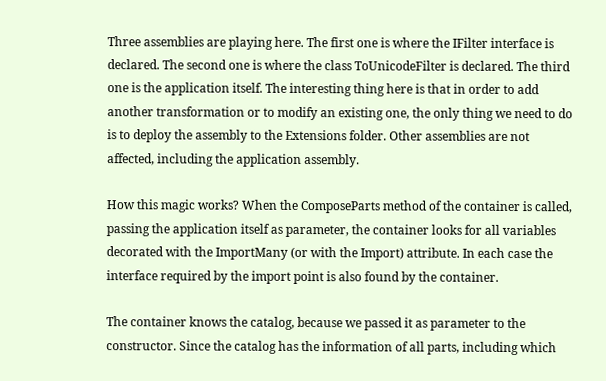Three assemblies are playing here. The first one is where the IFilter interface is declared. The second one is where the class ToUnicodeFilter is declared. The third one is the application itself. The interesting thing here is that in order to add another transformation or to modify an existing one, the only thing we need to do is to deploy the assembly to the Extensions folder. Other assemblies are not affected, including the application assembly.

How this magic works? When the ComposeParts method of the container is called, passing the application itself as parameter, the container looks for all variables decorated with the ImportMany (or with the Import) attribute. In each case the interface required by the import point is also found by the container.

The container knows the catalog, because we passed it as parameter to the constructor. Since the catalog has the information of all parts, including which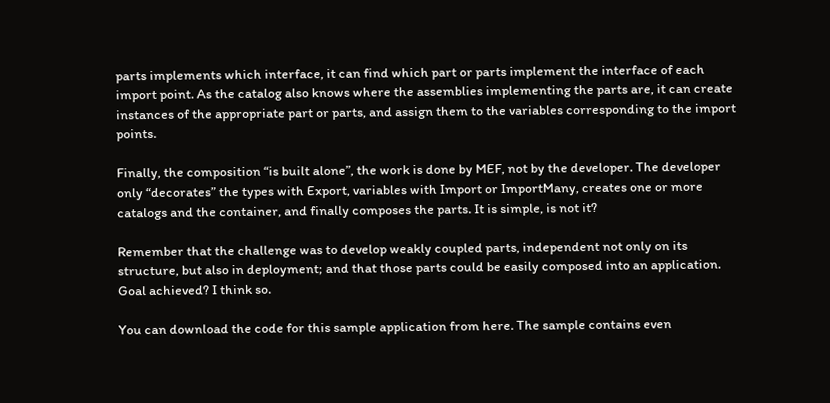parts implements which interface, it can find which part or parts implement the interface of each import point. As the catalog also knows where the assemblies implementing the parts are, it can create instances of the appropriate part or parts, and assign them to the variables corresponding to the import points.

Finally, the composition “is built alone”, the work is done by MEF, not by the developer. The developer only “decorates” the types with Export, variables with Import or ImportMany, creates one or more catalogs and the container, and finally composes the parts. It is simple, is not it?

Remember that the challenge was to develop weakly coupled parts, independent not only on its structure, but also in deployment; and that those parts could be easily composed into an application. Goal achieved? I think so.

You can download the code for this sample application from here. The sample contains even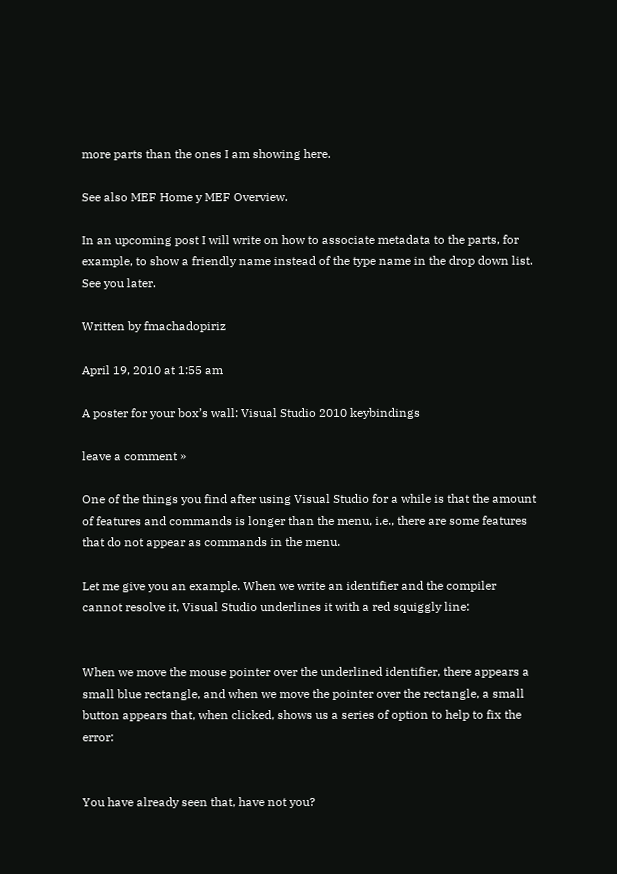more parts than the ones I am showing here.

See also MEF Home y MEF Overview.

In an upcoming post I will write on how to associate metadata to the parts, for example, to show a friendly name instead of the type name in the drop down list. See you later.

Written by fmachadopiriz

April 19, 2010 at 1:55 am

A poster for your box’s wall: Visual Studio 2010 keybindings

leave a comment »

One of the things you find after using Visual Studio for a while is that the amount of features and commands is longer than the menu, i.e., there are some features that do not appear as commands in the menu.

Let me give you an example. When we write an identifier and the compiler cannot resolve it, Visual Studio underlines it with a red squiggly line:


When we move the mouse pointer over the underlined identifier, there appears a small blue rectangle, and when we move the pointer over the rectangle, a small button appears that, when clicked, shows us a series of option to help to fix the error:


You have already seen that, have not you?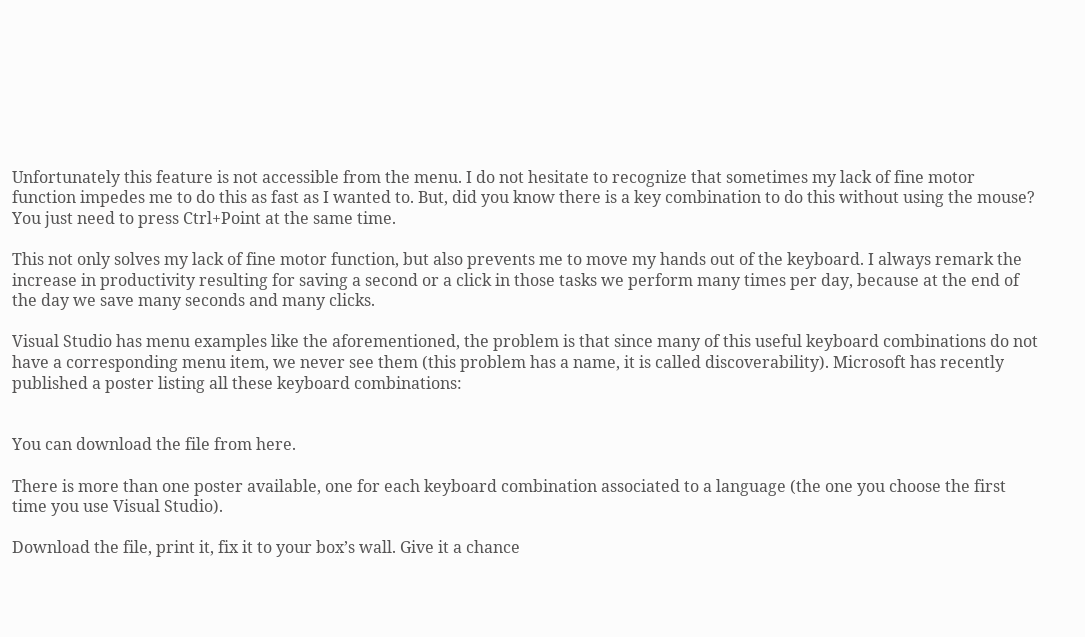Unfortunately this feature is not accessible from the menu. I do not hesitate to recognize that sometimes my lack of fine motor function impedes me to do this as fast as I wanted to. But, did you know there is a key combination to do this without using the mouse? You just need to press Ctrl+Point at the same time.

This not only solves my lack of fine motor function, but also prevents me to move my hands out of the keyboard. I always remark the increase in productivity resulting for saving a second or a click in those tasks we perform many times per day, because at the end of the day we save many seconds and many clicks.

Visual Studio has menu examples like the aforementioned, the problem is that since many of this useful keyboard combinations do not have a corresponding menu item, we never see them (this problem has a name, it is called discoverability). Microsoft has recently published a poster listing all these keyboard combinations:


You can download the file from here.

There is more than one poster available, one for each keyboard combination associated to a language (the one you choose the first time you use Visual Studio).

Download the file, print it, fix it to your box’s wall. Give it a chance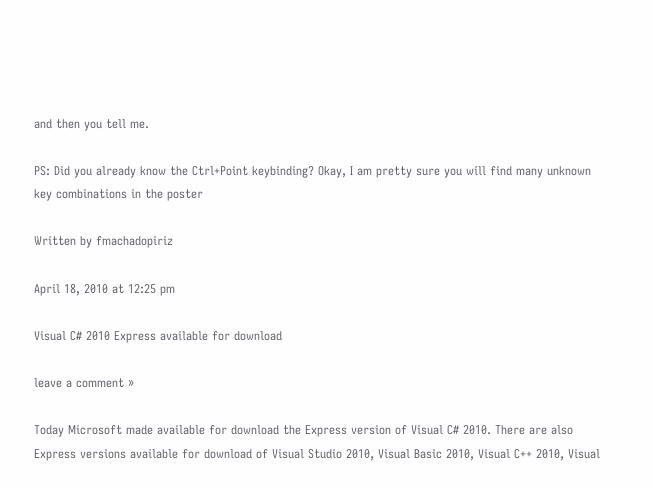and then you tell me.

PS: Did you already know the Ctrl+Point keybinding? Okay, I am pretty sure you will find many unknown key combinations in the poster

Written by fmachadopiriz

April 18, 2010 at 12:25 pm

Visual C# 2010 Express available for download

leave a comment »

Today Microsoft made available for download the Express version of Visual C# 2010. There are also Express versions available for download of Visual Studio 2010, Visual Basic 2010, Visual C++ 2010, Visual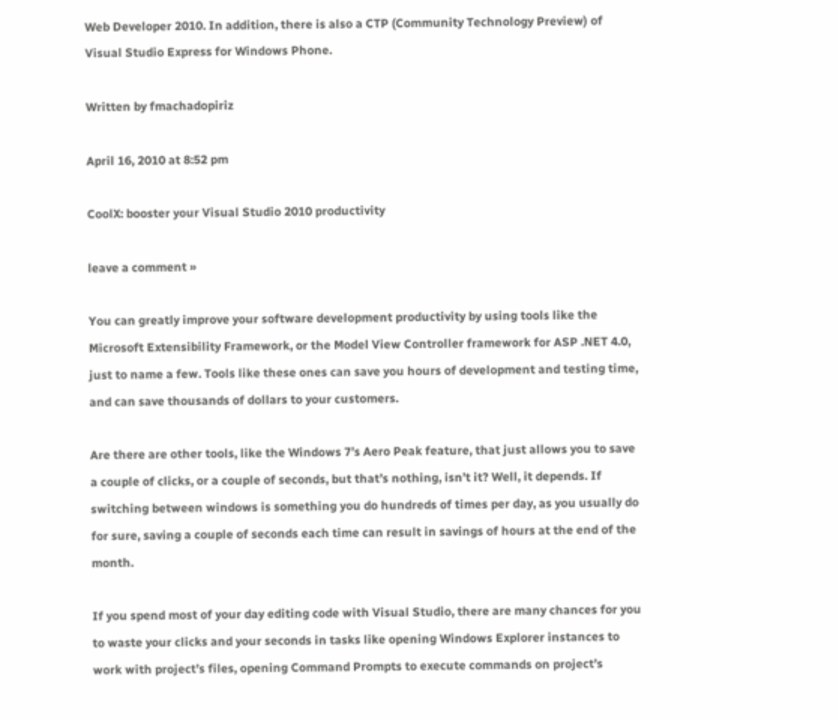Web Developer 2010. In addition, there is also a CTP (Community Technology Preview) of Visual Studio Express for Windows Phone.

Written by fmachadopiriz

April 16, 2010 at 8:52 pm

CoolX: booster your Visual Studio 2010 productivity

leave a comment »

You can greatly improve your software development productivity by using tools like the Microsoft Extensibility Framework, or the Model View Controller framework for ASP .NET 4.0, just to name a few. Tools like these ones can save you hours of development and testing time, and can save thousands of dollars to your customers.

Are there are other tools, like the Windows 7’s Aero Peak feature, that just allows you to save a couple of clicks, or a couple of seconds, but that’s nothing, isn’t it? Well, it depends. If switching between windows is something you do hundreds of times per day, as you usually do for sure, saving a couple of seconds each time can result in savings of hours at the end of the month.

If you spend most of your day editing code with Visual Studio, there are many chances for you to waste your clicks and your seconds in tasks like opening Windows Explorer instances to work with project’s files, opening Command Prompts to execute commands on project’s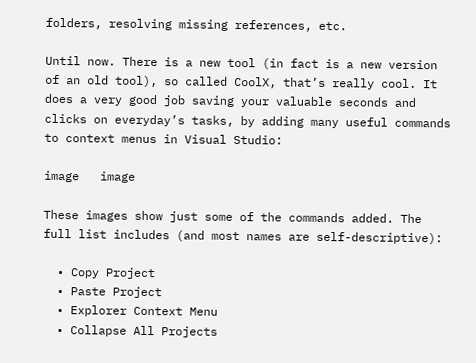folders, resolving missing references, etc.

Until now. There is a new tool (in fact is a new version of an old tool), so called CoolX, that’s really cool. It does a very good job saving your valuable seconds and clicks on everyday’s tasks, by adding many useful commands to context menus in Visual Studio:

image   image

These images show just some of the commands added. The full list includes (and most names are self-descriptive):

  • Copy Project
  • Paste Project
  • Explorer Context Menu
  • Collapse All Projects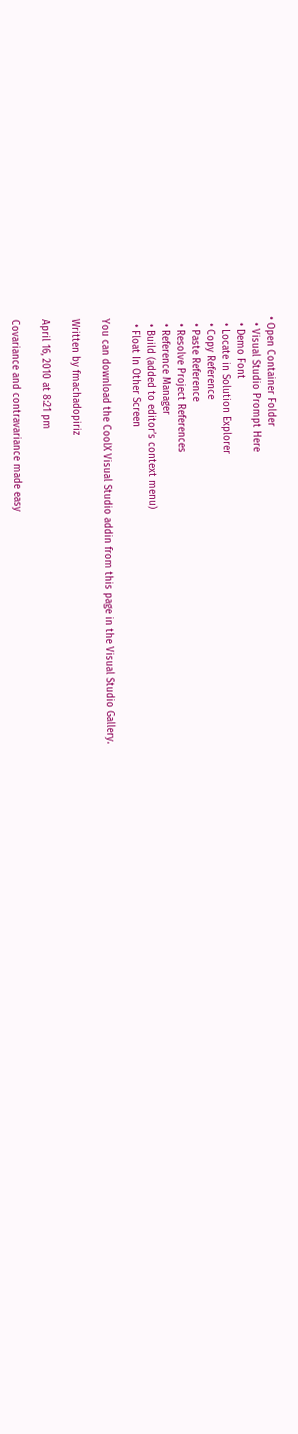• Open Container Folder
  • Visual Studio Prompt Here
  • Demo Font
  • Locate in Solution Explorer
  • Copy Reference
  • Paste Reference
  • Resolve Project References
  • Reference Manager
  • Build (added to editor’s context menu)
  • Float In Other Screen

You can download the CoolX Visual Studio addin from this page in the Visual Studio Gallery.

Written by fmachadopiriz

April 16, 2010 at 8:21 pm

Covariance and contravariance made easy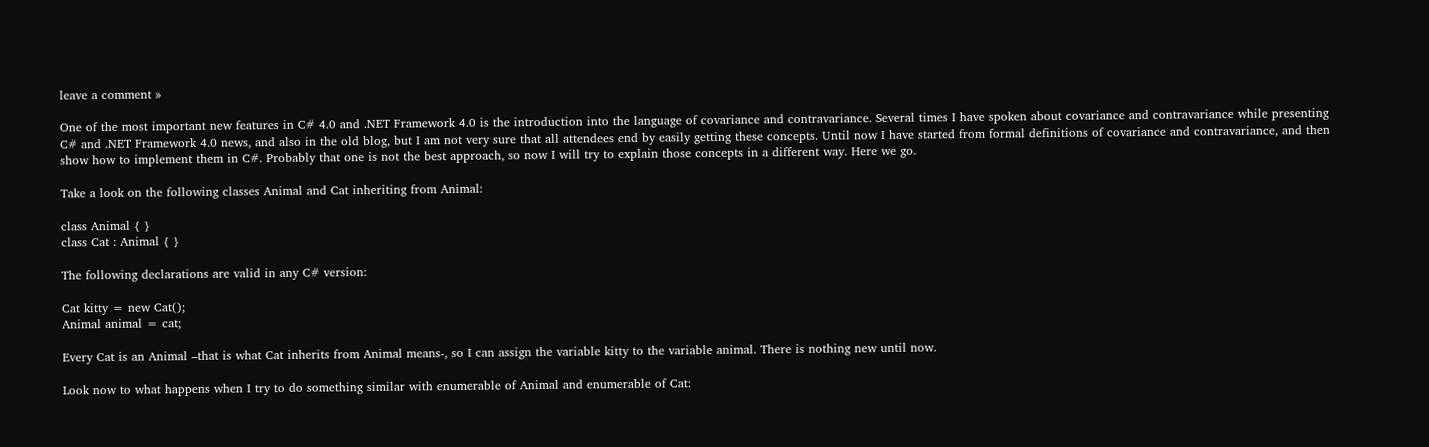leave a comment »

One of the most important new features in C# 4.0 and .NET Framework 4.0 is the introduction into the language of covariance and contravariance. Several times I have spoken about covariance and contravariance while presenting C# and .NET Framework 4.0 news, and also in the old blog, but I am not very sure that all attendees end by easily getting these concepts. Until now I have started from formal definitions of covariance and contravariance, and then show how to implement them in C#. Probably that one is not the best approach, so now I will try to explain those concepts in a different way. Here we go.

Take a look on the following classes Animal and Cat inheriting from Animal:

class Animal { }
class Cat : Animal { }

The following declarations are valid in any C# version:

Cat kitty = new Cat();
Animal animal = cat;

Every Cat is an Animal –that is what Cat inherits from Animal means-, so I can assign the variable kitty to the variable animal. There is nothing new until now.

Look now to what happens when I try to do something similar with enumerable of Animal and enumerable of Cat: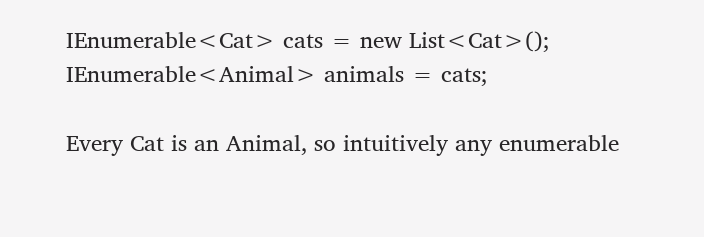IEnumerable<Cat> cats = new List<Cat>();
IEnumerable<Animal> animals = cats;

Every Cat is an Animal, so intuitively any enumerable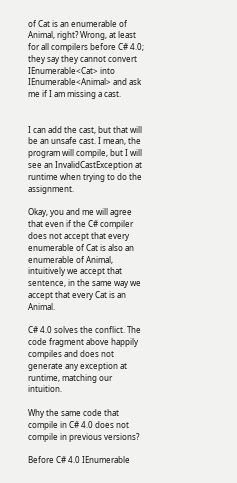of Cat is an enumerable of Animal, right? Wrong, at least for all compilers before C# 4.0; they say they cannot convert IEnumerable<Cat> into IEnumerable<Animal> and ask me if I am missing a cast.


I can add the cast, but that will be an unsafe cast. I mean, the program will compile, but I will see an InvalidCastException at runtime when trying to do the assignment.

Okay, you and me will agree that even if the C# compiler does not accept that every enumerable of Cat is also an enumerable of Animal, intuitively we accept that sentence, in the same way we accept that every Cat is an Animal.

C# 4.0 solves the conflict. The code fragment above happily compiles and does not generate any exception at runtime, matching our intuition.

Why the same code that compile in C# 4.0 does not compile in previous versions?

Before C# 4.0 IEnumerable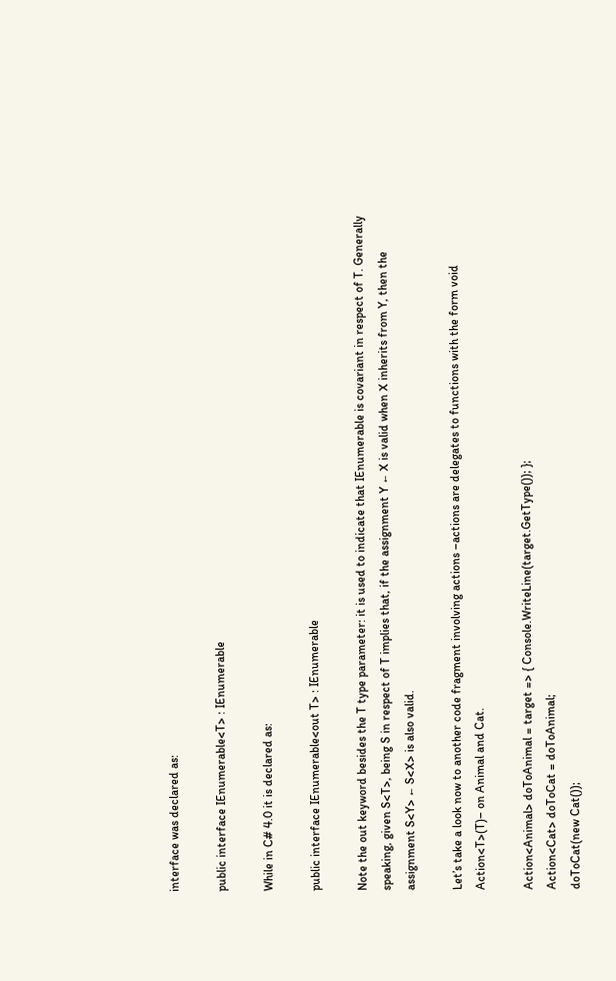interface was declared as:

public interface IEnumerable<T> : IEnumerable

While in C# 4.0 it is declared as:

public interface IEnumerable<out T> : IEnumerable

Note the out keyword besides the T type parameter: it is used to indicate that IEnumerable is covariant in respect of T. Generally speaking, given S<T>, being S in respect of T implies that, if the assignment Y ← X is valid when X inherits from Y, then the assignment S<Y> ← S<X> is also valid.

Let’s take a look now to another code fragment involving actions –actions are delegates to functions with the form void Action<T>(T)– on Animal and Cat.

Action<Animal> doToAnimal = target => { Console.WriteLine(target.GetType()); };
Action<Cat> doToCat = doToAnimal;
doToCat(new Cat());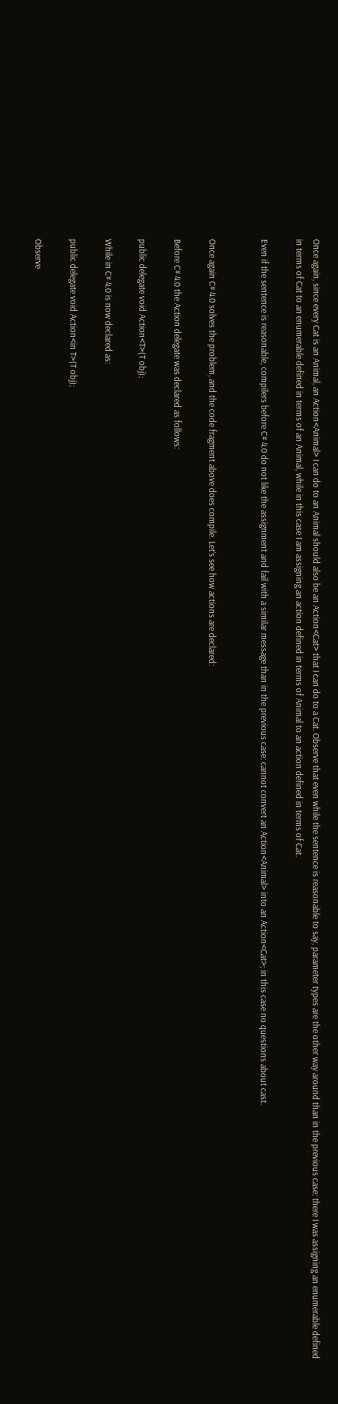Once again, since every Cat is an Animal, an Action<Animal> I can do to an Animal should also be an Action<Cat> that I can do to a Cat. Observe that even while the sentence is reasonable to say, parameter types are the other way around than in the previous case: there I was assigning an enumerable defined in terms of Cat to an enumerable defined in terms of an Animal, while in this case I am assigning an action defined in terms of Animal to an action defined in terms of Cat.

Even if the sentence is reasonable, compilers before C# 4.0 do not like the assignment and fail with a similar message than in the previous case: cannot convert an Action<Animal> into an Action<Cat>; in this case no questions about cast.


Once again C# 4.0 solves the problem, and the code fragment above does compile. Let’s see how actions are declared:

Before C# 4.0 the Action delegate was declared as follows:

public delegate void Action<T>(T obj);

While in C# 4.0 is now declared as:

public delegate void Action<in T>(T obj);

Observe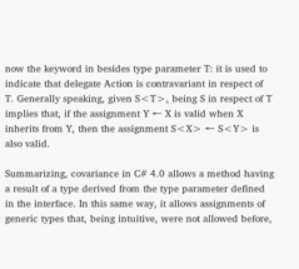now the keyword in besides type parameter T: it is used to indicate that delegate Action is contravariant in respect of T. Generally speaking, given S<T>, being S in respect of T implies that, if the assignment Y ← X is valid when X inherits from Y, then the assignment S<X> ← S<Y> is also valid.

Summarizing, covariance in C# 4.0 allows a method having a result of a type derived from the type parameter defined in the interface. In this same way, it allows assignments of generic types that, being intuitive, were not allowed before,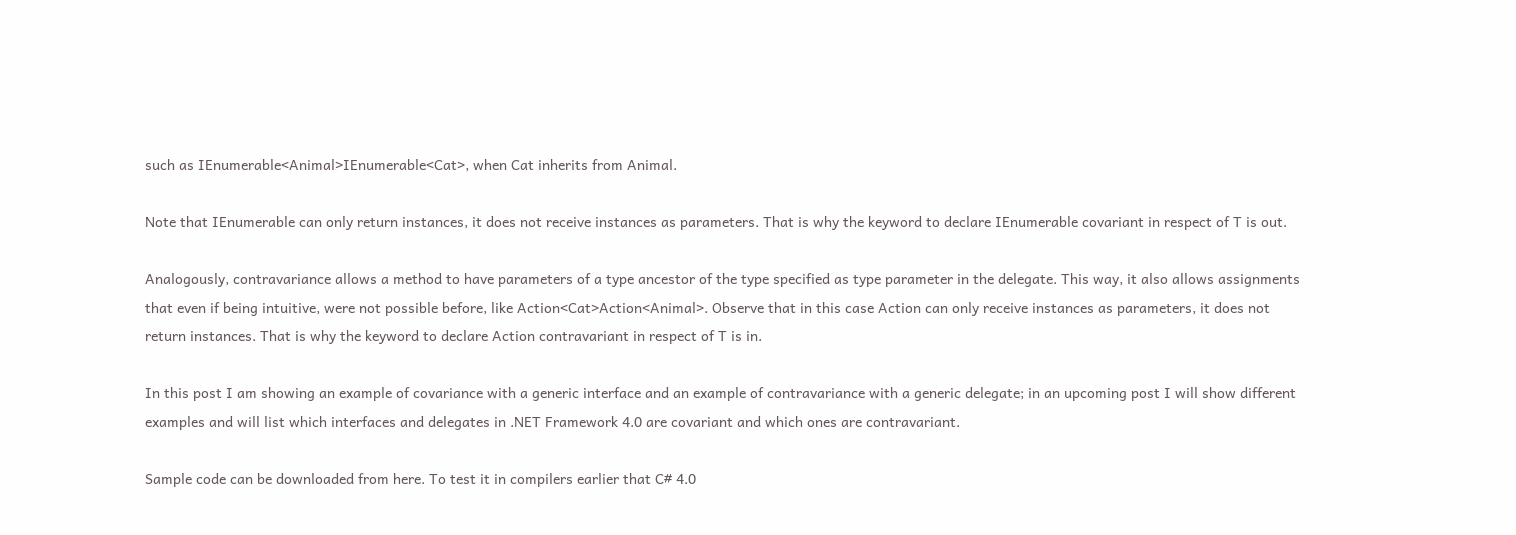such as IEnumerable<Animal>IEnumerable<Cat>, when Cat inherits from Animal.

Note that IEnumerable can only return instances, it does not receive instances as parameters. That is why the keyword to declare IEnumerable covariant in respect of T is out.

Analogously, contravariance allows a method to have parameters of a type ancestor of the type specified as type parameter in the delegate. This way, it also allows assignments that even if being intuitive, were not possible before, like Action<Cat>Action<Animal>. Observe that in this case Action can only receive instances as parameters, it does not return instances. That is why the keyword to declare Action contravariant in respect of T is in.

In this post I am showing an example of covariance with a generic interface and an example of contravariance with a generic delegate; in an upcoming post I will show different examples and will list which interfaces and delegates in .NET Framework 4.0 are covariant and which ones are contravariant.

Sample code can be downloaded from here. To test it in compilers earlier that C# 4.0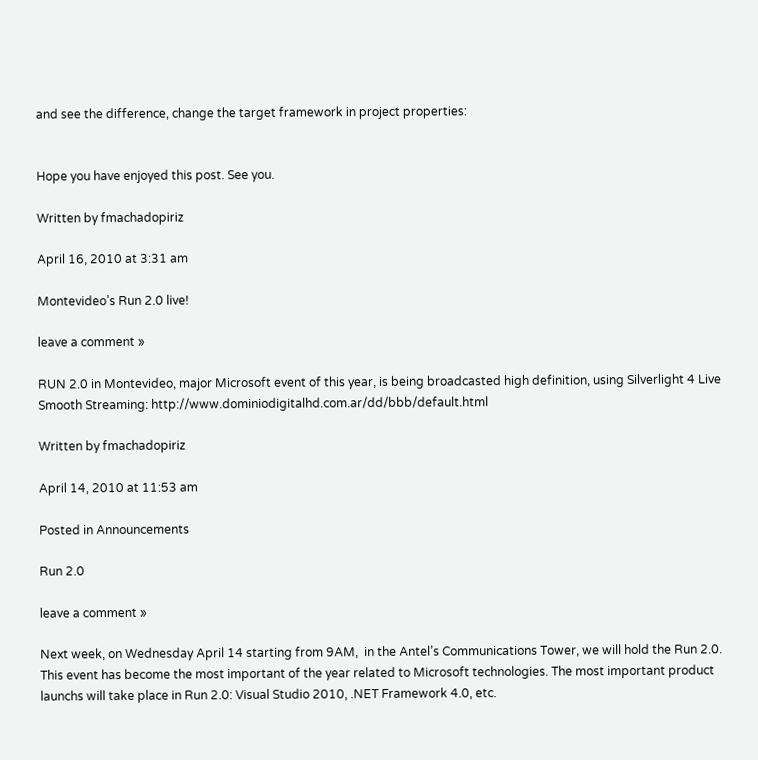and see the difference, change the target framework in project properties:


Hope you have enjoyed this post. See you.

Written by fmachadopiriz

April 16, 2010 at 3:31 am

Montevideo’s Run 2.0 live!

leave a comment »

RUN 2.0 in Montevideo, major Microsoft event of this year, is being broadcasted high definition, using Silverlight 4 Live Smooth Streaming: http://www.dominiodigitalhd.com.ar/dd/bbb/default.html

Written by fmachadopiriz

April 14, 2010 at 11:53 am

Posted in Announcements

Run 2.0

leave a comment »

Next week, on Wednesday April 14 starting from 9AM,  in the Antel’s Communications Tower, we will hold the Run 2.0. This event has become the most important of the year related to Microsoft technologies. The most important product launchs will take place in Run 2.0: Visual Studio 2010, .NET Framework 4.0, etc.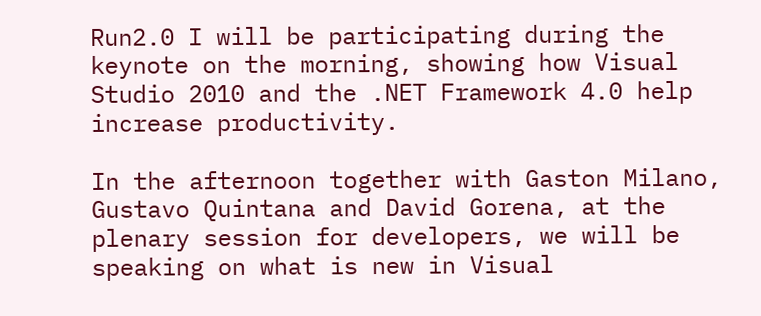Run2.0 I will be participating during the keynote on the morning, showing how Visual Studio 2010 and the .NET Framework 4.0 help increase productivity.

In the afternoon together with Gaston Milano, Gustavo Quintana and David Gorena, at the plenary session for developers, we will be speaking on what is new in Visual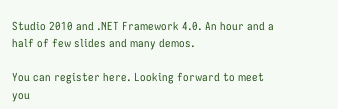Studio 2010 and .NET Framework 4.0. An hour and a half of few slides and many demos.

You can register here. Looking forward to meet you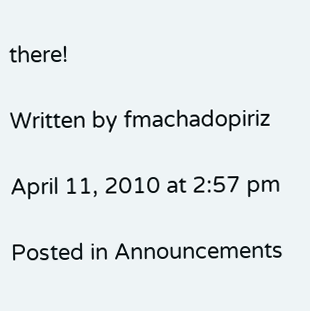there!

Written by fmachadopiriz

April 11, 2010 at 2:57 pm

Posted in Announcements